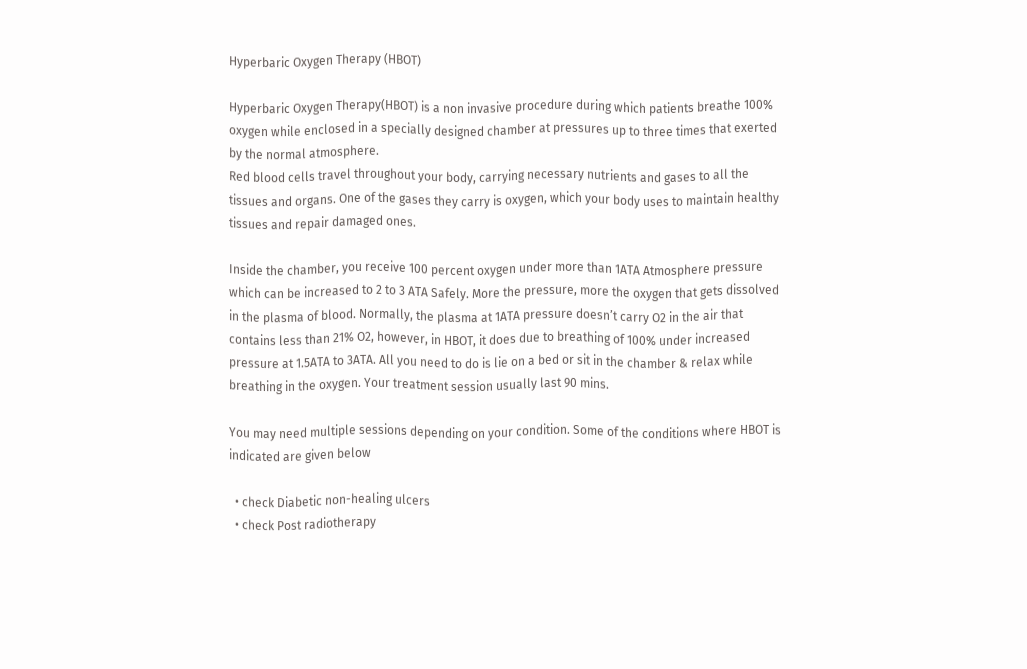Hyperbaric Oxygen Therapy (HBOT)

Hyperbaric Oxygen Therapy(HBOT) is a non invasive procedure during which patients breathe 100% oxygen while enclosed in a specially designed chamber at pressures up to three times that exerted by the normal atmosphere.
Red blood cells travel throughout your body, carrying necessary nutrients and gases to all the tissues and organs. One of the gases they carry is oxygen, which your body uses to maintain healthy tissues and repair damaged ones.

Inside the chamber, you receive 100 percent oxygen under more than 1ATA Atmosphere pressure which can be increased to 2 to 3 ATA Safely. More the pressure, more the oxygen that gets dissolved in the plasma of blood. Normally, the plasma at 1ATA pressure doesn’t carry O2 in the air that contains less than 21% O2, however, in HBOT, it does due to breathing of 100% under increased pressure at 1.5ATA to 3ATA. All you need to do is lie on a bed or sit in the chamber & relax while breathing in the oxygen. Your treatment session usually last 90 mins.

You may need multiple sessions depending on your condition. Some of the conditions where HBOT is indicated are given below

  • check Diabetic non-healing ulcers
  • check Post radiotherapy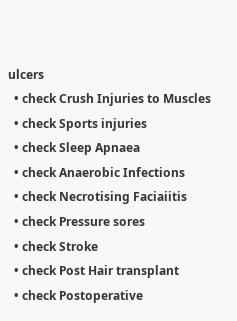ulcers
  • check Crush Injuries to Muscles
  • check Sports injuries
  • check Sleep Apnaea
  • check Anaerobic Infections
  • check Necrotising Faciaiitis
  • check Pressure sores
  • check Stroke
  • check Post Hair transplant
  • check Postoperative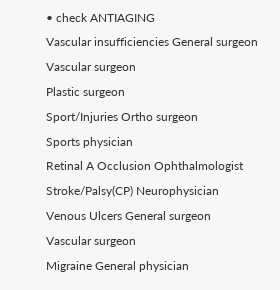• check ANTIAGING
Vascular insufficiencies General surgeon
Vascular surgeon
Plastic surgeon
Sport/Injuries Ortho surgeon
Sports physician
Retinal A Occlusion Ophthalmologist Stroke/Palsy(CP) Neurophysician
Venous Ulcers General surgeon
Vascular surgeon
Migraine General physician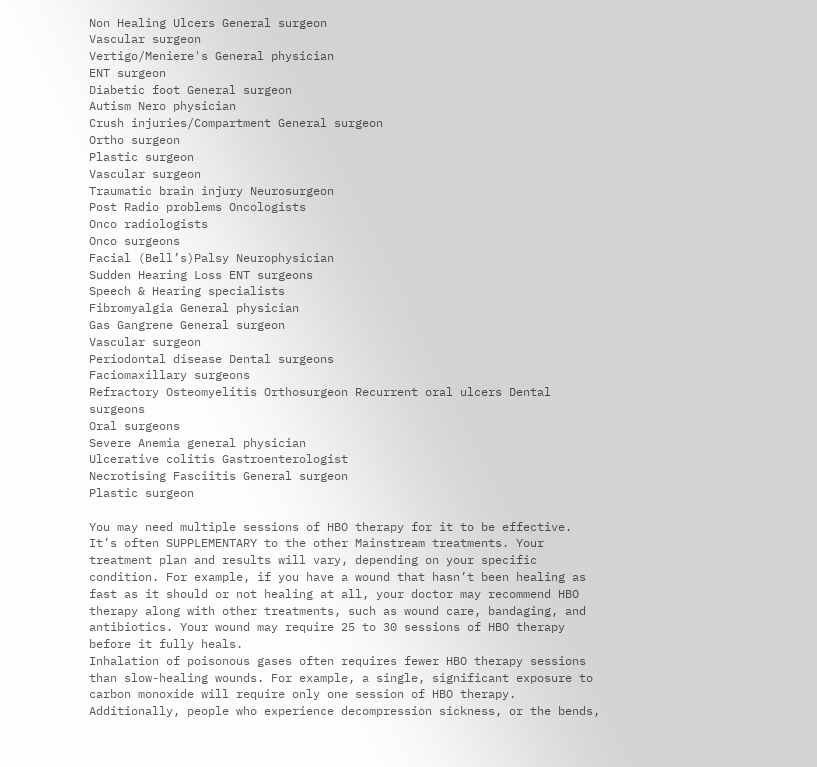Non Healing Ulcers General surgeon
Vascular surgeon
Vertigo/Meniere's General physician
ENT surgeon
Diabetic foot General surgeon
Autism Nero physician
Crush injuries/Compartment General surgeon
Ortho surgeon
Plastic surgeon
Vascular surgeon
Traumatic brain injury Neurosurgeon
Post Radio problems Oncologists
Onco radiologists
Onco surgeons
Facial (Bell’s)Palsy Neurophysician
Sudden Hearing Loss ENT surgeons
Speech & Hearing specialists
Fibromyalgia General physician
Gas Gangrene General surgeon
Vascular surgeon
Periodontal disease Dental surgeons
Faciomaxillary surgeons
Refractory Osteomyelitis Orthosurgeon Recurrent oral ulcers Dental surgeons
Oral surgeons
Severe Anemia general physician
Ulcerative colitis Gastroenterologist
Necrotising Fasciitis General surgeon
Plastic surgeon

You may need multiple sessions of HBO therapy for it to be effective. It’s often SUPPLEMENTARY to the other Mainstream treatments. Your treatment plan and results will vary, depending on your specific condition. For example, if you have a wound that hasn’t been healing as fast as it should or not healing at all, your doctor may recommend HBO therapy along with other treatments, such as wound care, bandaging, and antibiotics. Your wound may require 25 to 30 sessions of HBO therapy before it fully heals.
Inhalation of poisonous gases often requires fewer HBO therapy sessions than slow-healing wounds. For example, a single, significant exposure to carbon monoxide will require only one session of HBO therapy. Additionally, people who experience decompression sickness, or the bends,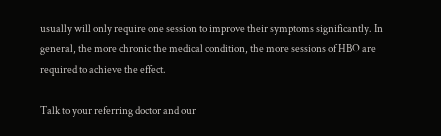usually will only require one session to improve their symptoms significantly. In general, the more chronic the medical condition, the more sessions of HBO are required to achieve the effect.

Talk to your referring doctor and our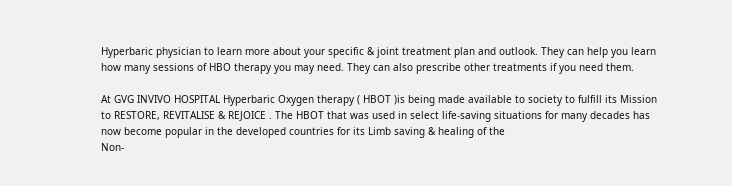Hyperbaric physician to learn more about your specific & joint treatment plan and outlook. They can help you learn how many sessions of HBO therapy you may need. They can also prescribe other treatments if you need them.

At GVG INVIVO HOSPITAL Hyperbaric Oxygen therapy ( HBOT )is being made available to society to fulfill its Mission to RESTORE, REVITALISE & REJOICE . The HBOT that was used in select life-saving situations for many decades has now become popular in the developed countries for its Limb saving & healing of the
Non-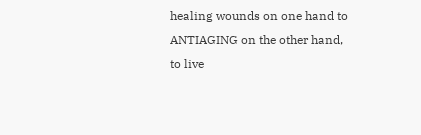healing wounds on one hand to ANTIAGING on the other hand, to live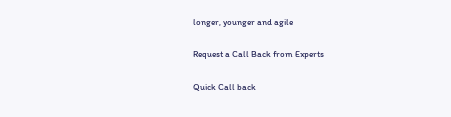longer, younger and agile

Request a Call Back from Experts

Quick Call back